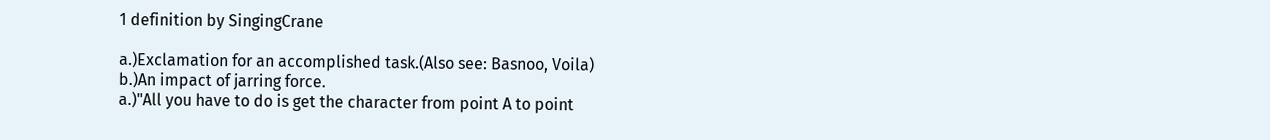1 definition by SingingCrane

a.)Exclamation for an accomplished task.(Also see: Basnoo, Voila)
b.)An impact of jarring force.
a.)"All you have to do is get the character from point A to point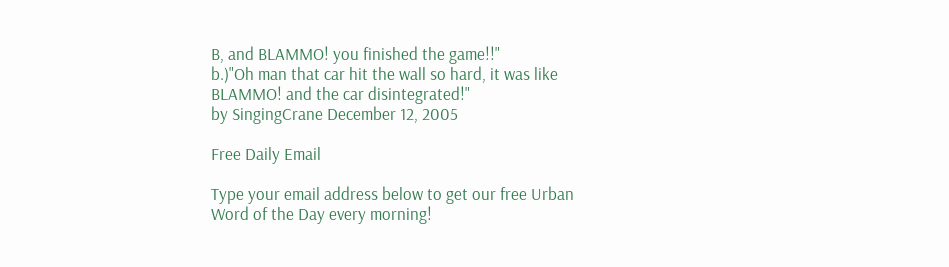B, and BLAMMO! you finished the game!!"
b.)"Oh man that car hit the wall so hard, it was like BLAMMO! and the car disintegrated!"
by SingingCrane December 12, 2005

Free Daily Email

Type your email address below to get our free Urban Word of the Day every morning!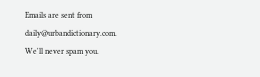Emails are sent from daily@urbandictionary.com. We'll never spam you.